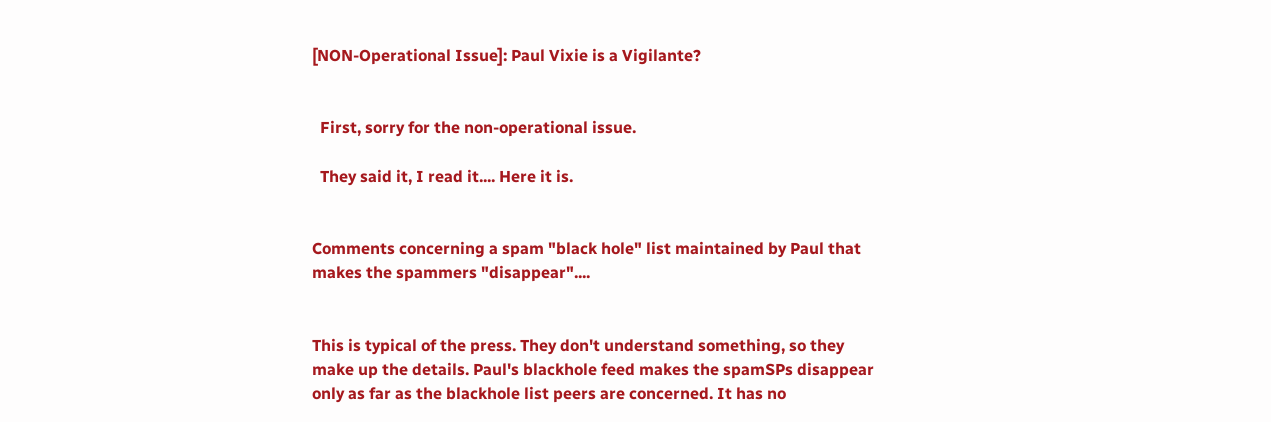[NON-Operational Issue]: Paul Vixie is a Vigilante?


  First, sorry for the non-operational issue.

  They said it, I read it.... Here it is.


Comments concerning a spam "black hole" list maintained by Paul that
makes the spammers "disappear"....


This is typical of the press. They don't understand something, so they
make up the details. Paul's blackhole feed makes the spamSPs disappear
only as far as the blackhole list peers are concerned. It has no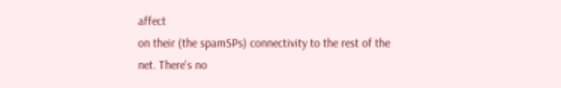affect
on their (the spamSPs) connectivity to the rest of the net. There's no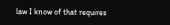law I know of that requires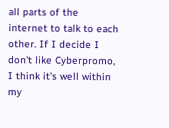all parts of the internet to talk to each
other. If I decide I don't like Cyberpromo, I think it's well within my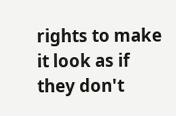rights to make it look as if they don't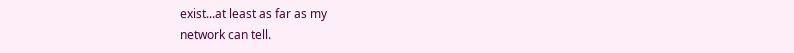exist...at least as far as my
network can tell.